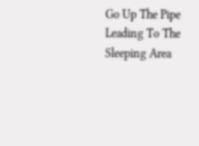Go Up The Pipe Leading To The Sleeping Area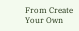From Create Your Own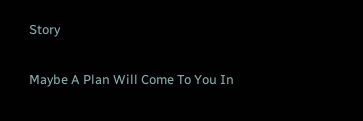Story

Maybe A Plan Will Come To You In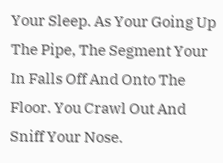Your Sleep. As Your Going Up The Pipe, The Segment Your In Falls Off And Onto The Floor. You Crawl Out And Sniff Your Nose.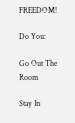FREEDOM!

Do You:

Go Out The Room

Stay In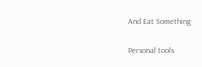And Eat Something

Personal tools